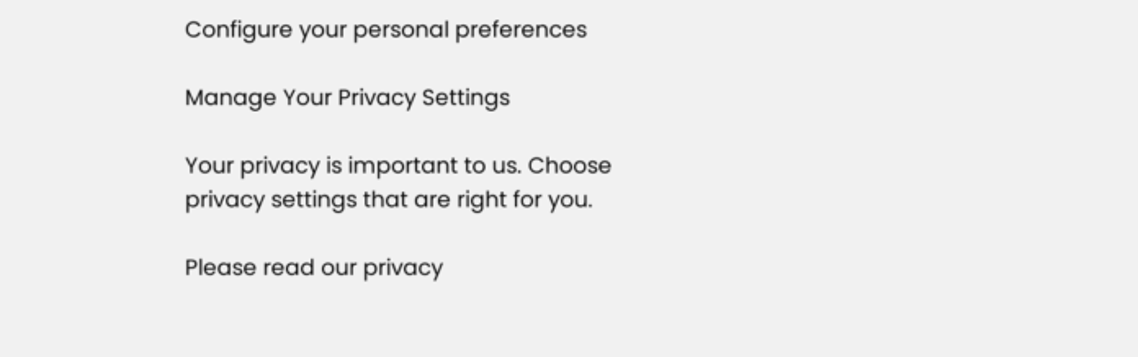Configure your personal preferences

Manage Your Privacy Settings

Your privacy is important to us. Choose privacy settings that are right for you.

Please read our privacy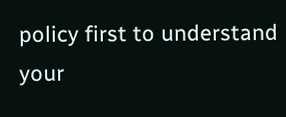policy first to understand your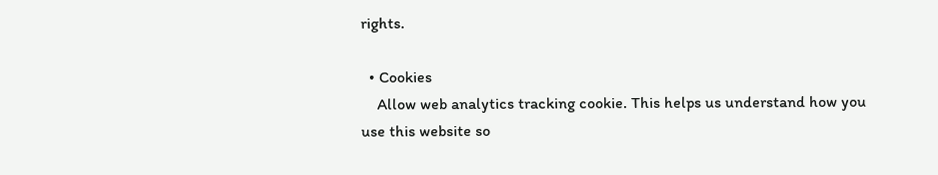rights.

  • Cookies
    Allow web analytics tracking cookie. This helps us understand how you use this website so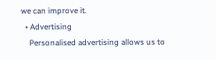we can improve it.
  • Advertising
    Personalised advertising allows us to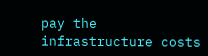pay the infrastructure costs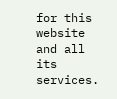for this website and all its services.